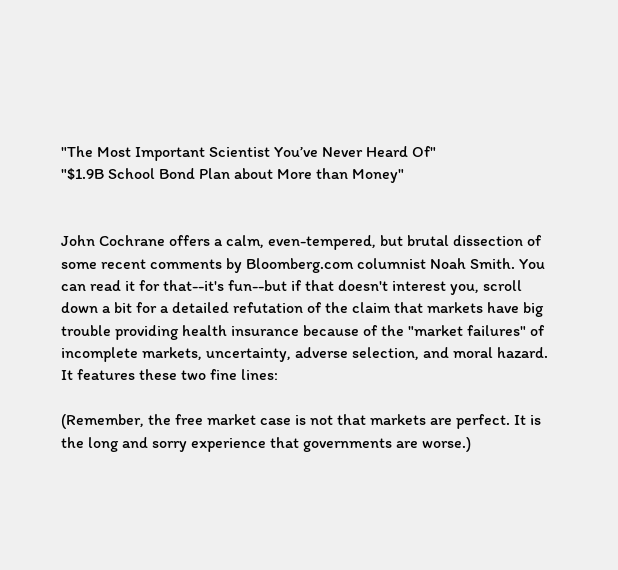"The Most Important Scientist You’ve Never Heard Of"
"$1.9B School Bond Plan about More than Money"


John Cochrane offers a calm, even-tempered, but brutal dissection of some recent comments by Bloomberg.com columnist Noah Smith. You can read it for that--it's fun--but if that doesn't interest you, scroll down a bit for a detailed refutation of the claim that markets have big trouble providing health insurance because of the "market failures" of incomplete markets, uncertainty, adverse selection, and moral hazard. It features these two fine lines:

(Remember, the free market case is not that markets are perfect. It is the long and sorry experience that governments are worse.)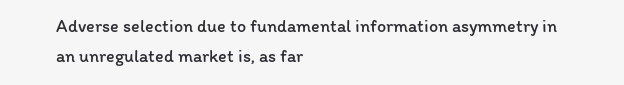Adverse selection due to fundamental information asymmetry in an unregulated market is, as far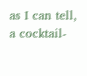as I can tell, a cocktail-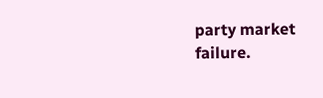party market failure.